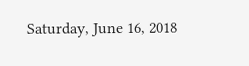Saturday, June 16, 2018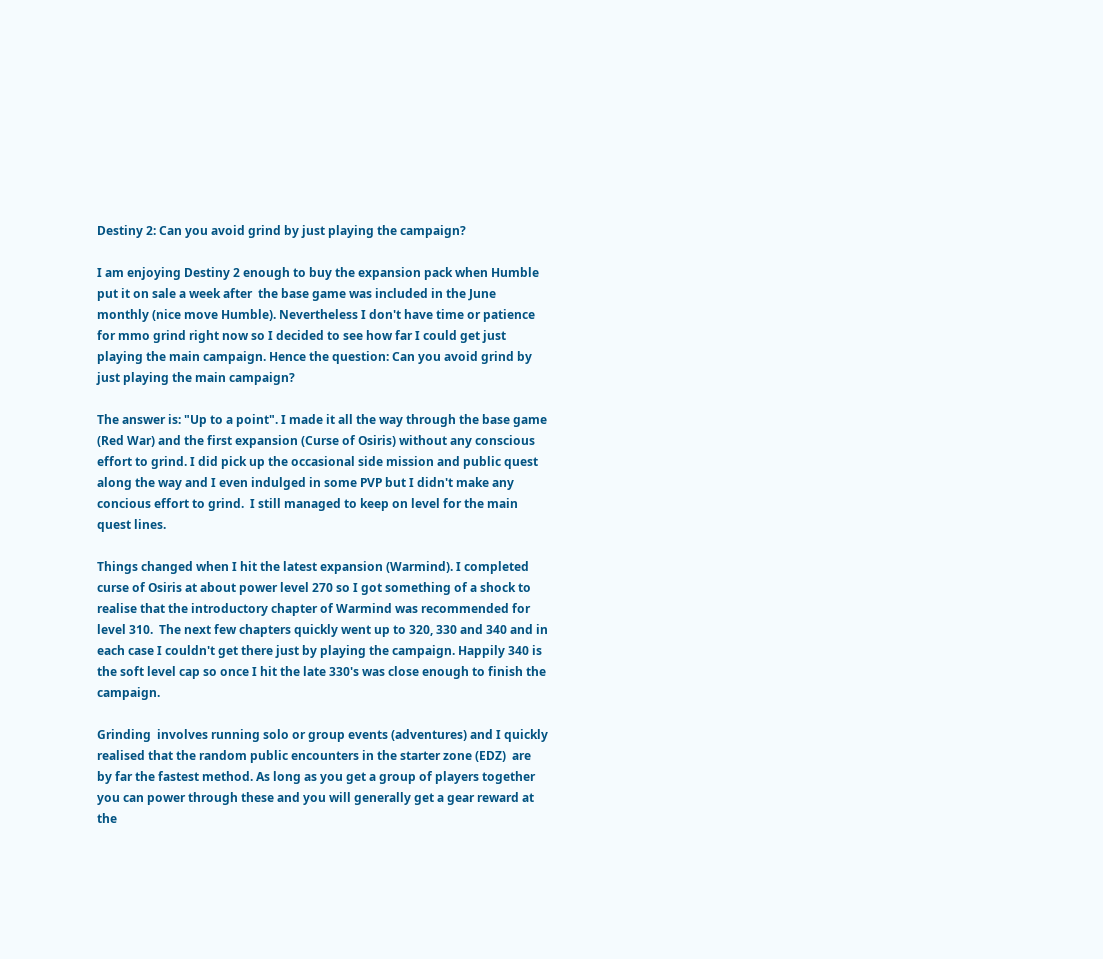Destiny 2: Can you avoid grind by just playing the campaign?

I am enjoying Destiny 2 enough to buy the expansion pack when Humble put it on sale a week after  the base game was included in the June monthly (nice move Humble). Nevertheless I don't have time or patience for mmo grind right now so I decided to see how far I could get just playing the main campaign. Hence the question: Can you avoid grind by just playing the main campaign?

The answer is: "Up to a point". I made it all the way through the base game (Red War) and the first expansion (Curse of Osiris) without any conscious effort to grind. I did pick up the occasional side mission and public quest along the way and I even indulged in some PVP but I didn't make any concious effort to grind.  I still managed to keep on level for the main quest lines.

Things changed when I hit the latest expansion (Warmind). I completed curse of Osiris at about power level 270 so I got something of a shock to realise that the introductory chapter of Warmind was recommended for level 310.  The next few chapters quickly went up to 320, 330 and 340 and in each case I couldn't get there just by playing the campaign. Happily 340 is the soft level cap so once I hit the late 330's was close enough to finish the campaign.

Grinding  involves running solo or group events (adventures) and I quickly realised that the random public encounters in the starter zone (EDZ)  are by far the fastest method. As long as you get a group of players together you can power through these and you will generally get a gear reward at the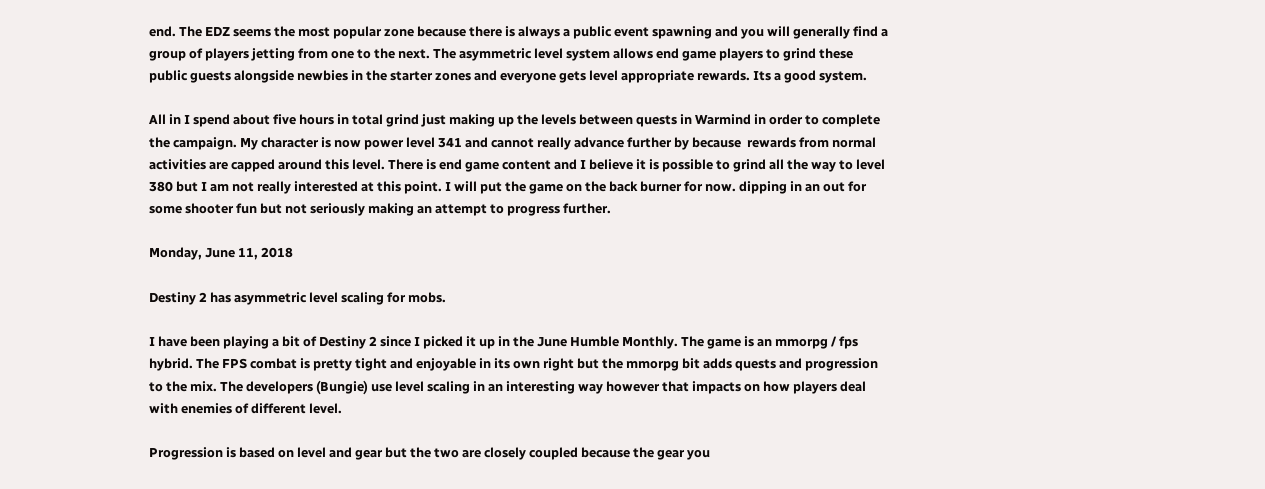end. The EDZ seems the most popular zone because there is always a public event spawning and you will generally find a group of players jetting from one to the next. The asymmetric level system allows end game players to grind these public guests alongside newbies in the starter zones and everyone gets level appropriate rewards. Its a good system.

All in I spend about five hours in total grind just making up the levels between quests in Warmind in order to complete the campaign. My character is now power level 341 and cannot really advance further by because  rewards from normal activities are capped around this level. There is end game content and I believe it is possible to grind all the way to level 380 but I am not really interested at this point. I will put the game on the back burner for now. dipping in an out for some shooter fun but not seriously making an attempt to progress further.

Monday, June 11, 2018

Destiny 2 has asymmetric level scaling for mobs.

I have been playing a bit of Destiny 2 since I picked it up in the June Humble Monthly. The game is an mmorpg / fps hybrid. The FPS combat is pretty tight and enjoyable in its own right but the mmorpg bit adds quests and progression to the mix. The developers (Bungie) use level scaling in an interesting way however that impacts on how players deal with enemies of different level.

Progression is based on level and gear but the two are closely coupled because the gear you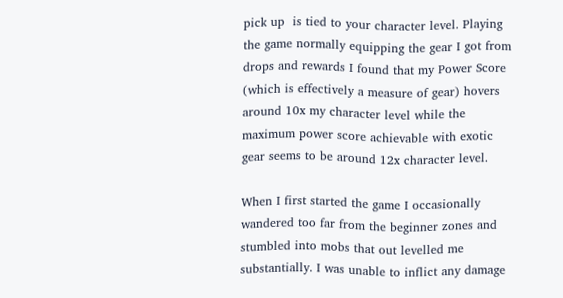pick up  is tied to your character level. Playing the game normally equipping the gear I got from drops and rewards I found that my Power Score (which is effectively a measure of gear) hovers around 10x my character level while the maximum power score achievable with exotic gear seems to be around 12x character level.

When I first started the game I occasionally wandered too far from the beginner zones and stumbled into mobs that out levelled me substantially. I was unable to inflict any damage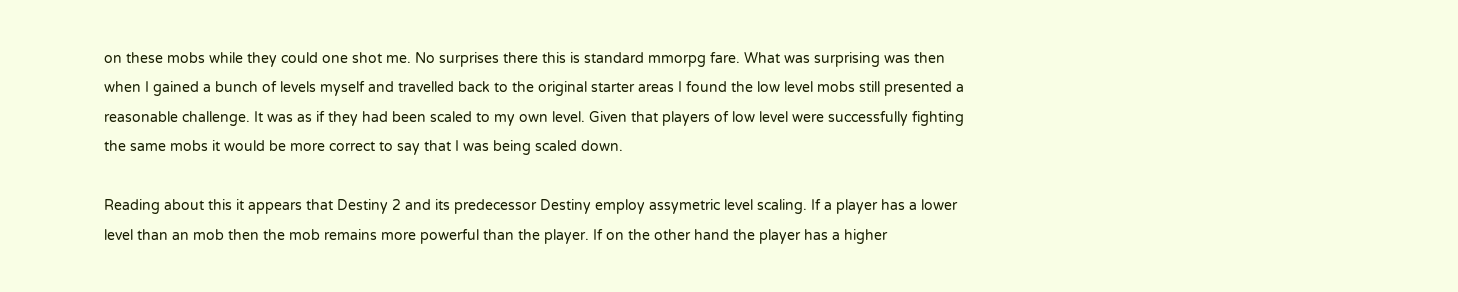on these mobs while they could one shot me. No surprises there this is standard mmorpg fare. What was surprising was then when I gained a bunch of levels myself and travelled back to the original starter areas I found the low level mobs still presented a reasonable challenge. It was as if they had been scaled to my own level. Given that players of low level were successfully fighting the same mobs it would be more correct to say that I was being scaled down.

Reading about this it appears that Destiny 2 and its predecessor Destiny employ assymetric level scaling. If a player has a lower level than an mob then the mob remains more powerful than the player. If on the other hand the player has a higher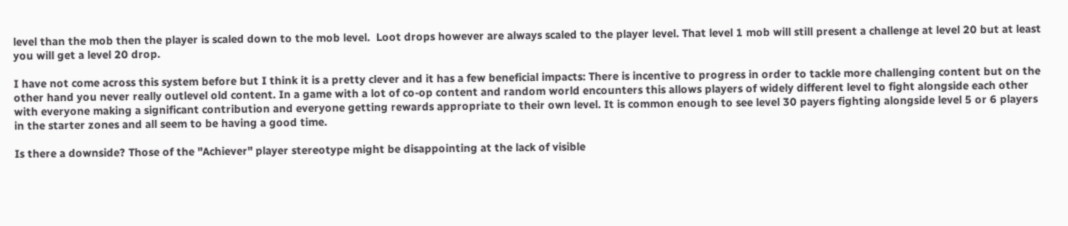level than the mob then the player is scaled down to the mob level.  Loot drops however are always scaled to the player level. That level 1 mob will still present a challenge at level 20 but at least you will get a level 20 drop.

I have not come across this system before but I think it is a pretty clever and it has a few beneficial impacts: There is incentive to progress in order to tackle more challenging content but on the other hand you never really outlevel old content. In a game with a lot of co-op content and random world encounters this allows players of widely different level to fight alongside each other with everyone making a significant contribution and everyone getting rewards appropriate to their own level. It is common enough to see level 30 payers fighting alongside level 5 or 6 players in the starter zones and all seem to be having a good time.

Is there a downside? Those of the "Achiever" player stereotype might be disappointing at the lack of visible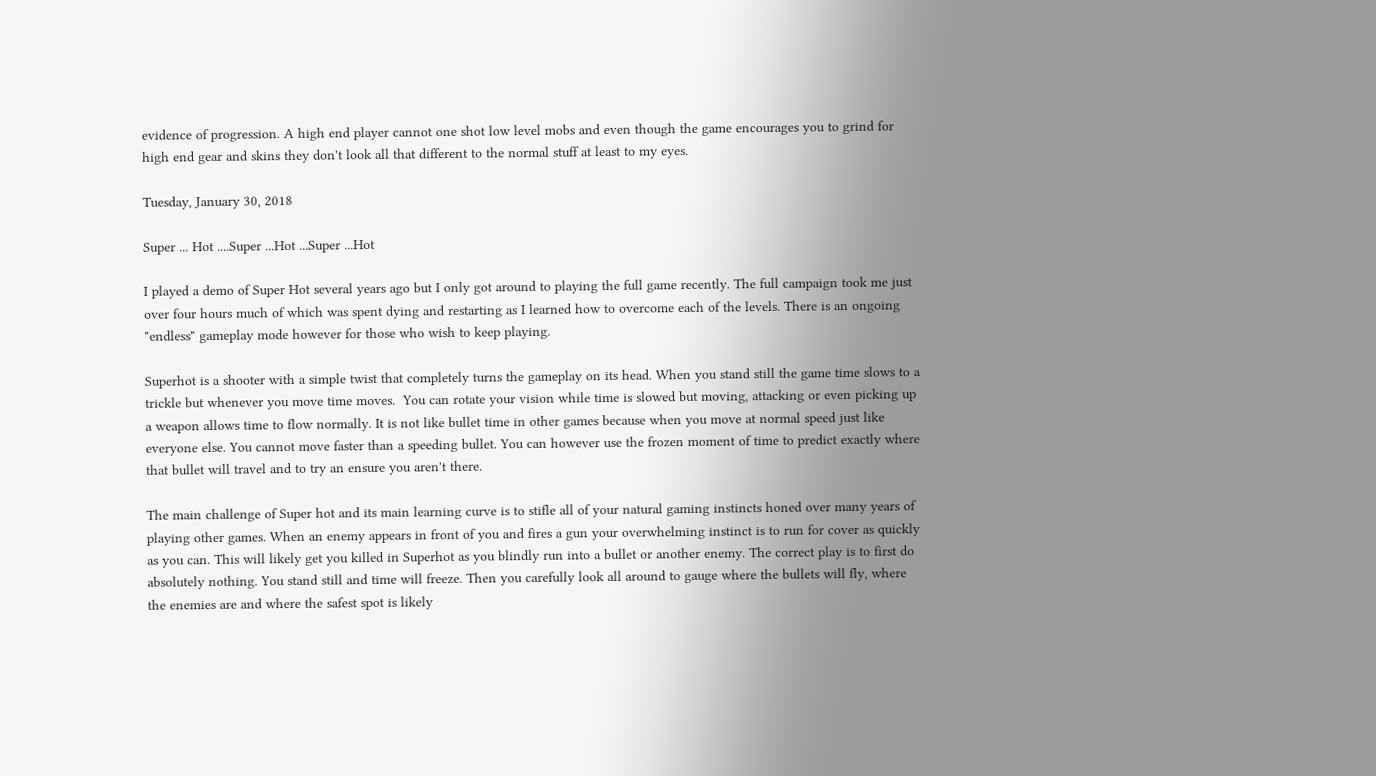evidence of progression. A high end player cannot one shot low level mobs and even though the game encourages you to grind for high end gear and skins they don't look all that different to the normal stuff at least to my eyes.

Tuesday, January 30, 2018

Super ... Hot ....Super ...Hot ...Super ...Hot

I played a demo of Super Hot several years ago but I only got around to playing the full game recently. The full campaign took me just over four hours much of which was spent dying and restarting as I learned how to overcome each of the levels. There is an ongoing "endless" gameplay mode however for those who wish to keep playing.

Superhot is a shooter with a simple twist that completely turns the gameplay on its head. When you stand still the game time slows to a trickle but whenever you move time moves.  You can rotate your vision while time is slowed but moving, attacking or even picking up a weapon allows time to flow normally. It is not like bullet time in other games because when you move at normal speed just like everyone else. You cannot move faster than a speeding bullet. You can however use the frozen moment of time to predict exactly where that bullet will travel and to try an ensure you aren't there.

The main challenge of Super hot and its main learning curve is to stifle all of your natural gaming instincts honed over many years of playing other games. When an enemy appears in front of you and fires a gun your overwhelming instinct is to run for cover as quickly as you can. This will likely get you killed in Superhot as you blindly run into a bullet or another enemy. The correct play is to first do absolutely nothing. You stand still and time will freeze. Then you carefully look all around to gauge where the bullets will fly, where the enemies are and where the safest spot is likely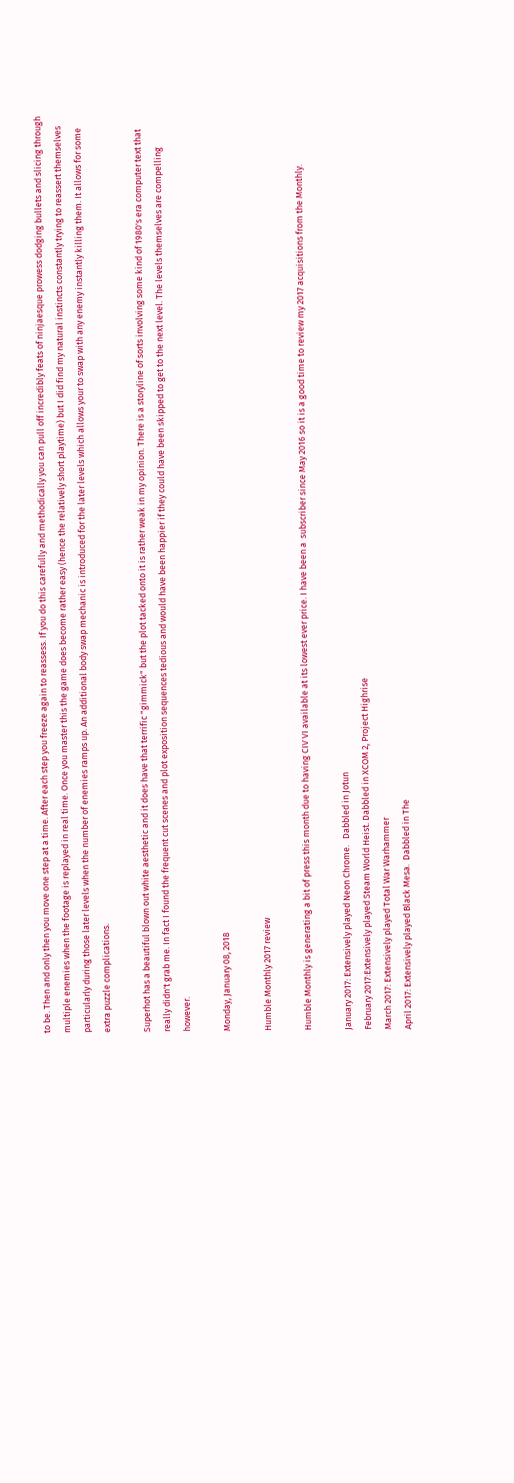to be. Then and only then you move one step at a time. After each step you freeze again to reassess. If you do this carefully and methodically you can pull off incredibly feats of ninjaesque prowess dodging bullets and slicing through multiple enemies when the footage is replayed in real time. Once you master this the game does become rather easy (hence the relatively short playtime) but I did find my natural instincts constantly trying to reassert themselves particularly during those later levels when the number of enemies ramps up. An additional body swap mechanic is introduced for the later levels which allows your to swap with any enemy instantly killing them. It allows for some extra puzzle complications.

Superhot has a beautiful blown out white aesthetic and it does have that terrific "gimmick" but the plot tacked onto it is rather weak in my opinion. There is a storyline of sorts involving some kind of 1980's era computer text that really didn't grab me. In fact I found the frequent cut scenes and plot exposition sequences tedious and would have been happier if they could have been skipped to get to the next level. The levels themselves are compelling however.

Monday, January 08, 2018

Humble Monthly 2017 review

Humble Monthly is generating a bit of press this month due to having CIV VI available at its lowest ever price. I have been a  subscriber since May 2016 so it is a good time to review my 2017 acquisitions from the Monthly.

January 2017: Extensively played Neon Chrome.   Dabbled in Jotun
February 2017:Extensively played Steam World Heist. Dabbled in XCOM 2, Project Highrise
March 2017: Extensively played Total War Warhammer
April 2017: Extensively played Black Mesa.  Dabbled in The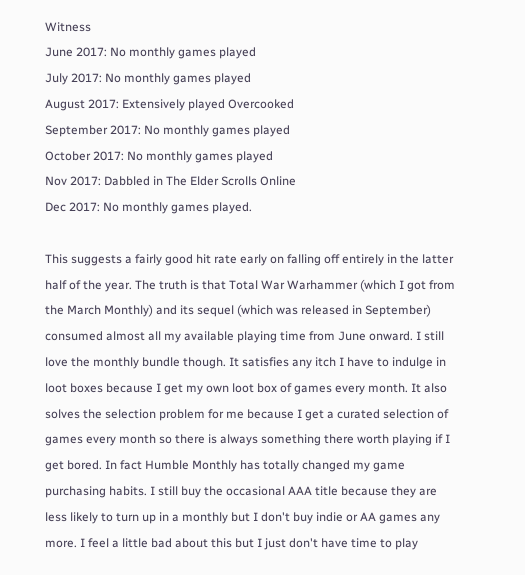Witness
June 2017: No monthly games played
July 2017: No monthly games played
August 2017: Extensively played Overcooked
September 2017: No monthly games played
October 2017: No monthly games played
Nov 2017: Dabbled in The Elder Scrolls Online
Dec 2017: No monthly games played.

This suggests a fairly good hit rate early on falling off entirely in the latter half of the year. The truth is that Total War Warhammer (which I got from the March Monthly) and its sequel (which was released in September) consumed almost all my available playing time from June onward. I still love the monthly bundle though. It satisfies any itch I have to indulge in loot boxes because I get my own loot box of games every month. It also solves the selection problem for me because I get a curated selection of games every month so there is always something there worth playing if I get bored. In fact Humble Monthly has totally changed my game purchasing habits. I still buy the occasional AAA title because they are less likely to turn up in a monthly but I don't buy indie or AA games any more. I feel a little bad about this but I just don't have time to play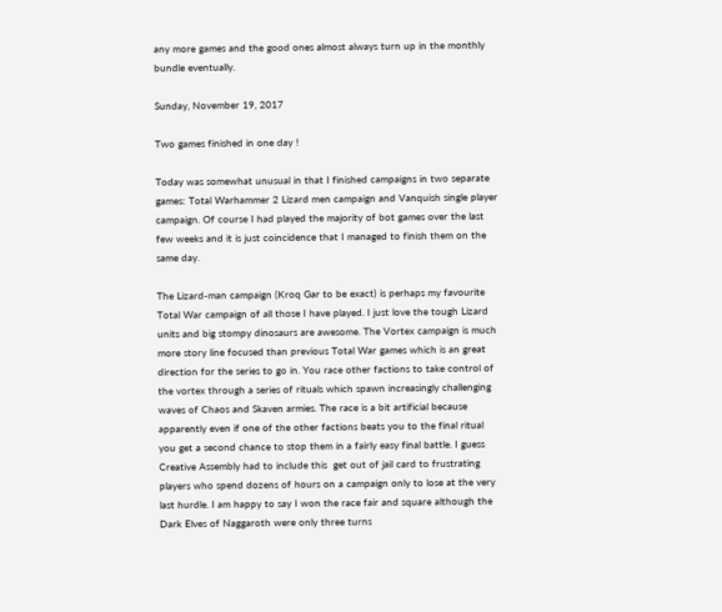any more games and the good ones almost always turn up in the monthly bundle eventually.

Sunday, November 19, 2017

Two games finished in one day !

Today was somewhat unusual in that I finished campaigns in two separate games: Total Warhammer 2 Lizard men campaign and Vanquish single player campaign. Of course I had played the majority of bot games over the last few weeks and it is just coincidence that I managed to finish them on the same day.

The Lizard-man campaign (Kroq Gar to be exact) is perhaps my favourite Total War campaign of all those I have played. I just love the tough Lizard units and big stompy dinosaurs are awesome. The Vortex campaign is much more story line focused than previous Total War games which is an great direction for the series to go in. You race other factions to take control of the vortex through a series of rituals which spawn increasingly challenging waves of Chaos and Skaven armies. The race is a bit artificial because apparently even if one of the other factions beats you to the final ritual you get a second chance to stop them in a fairly easy final battle. I guess Creative Assembly had to include this  get out of jail card to frustrating players who spend dozens of hours on a campaign only to lose at the very last hurdle. I am happy to say I won the race fair and square although the Dark Elves of Naggaroth were only three turns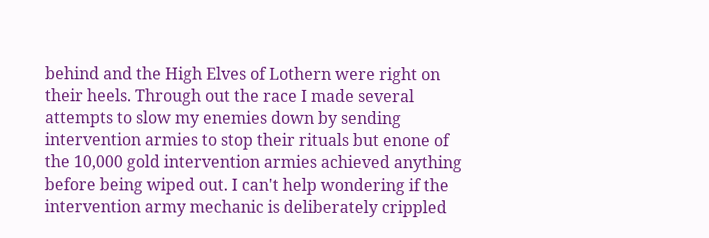behind and the High Elves of Lothern were right on their heels. Through out the race I made several attempts to slow my enemies down by sending intervention armies to stop their rituals but enone of the 10,000 gold intervention armies achieved anything before being wiped out. I can't help wondering if the intervention army mechanic is deliberately crippled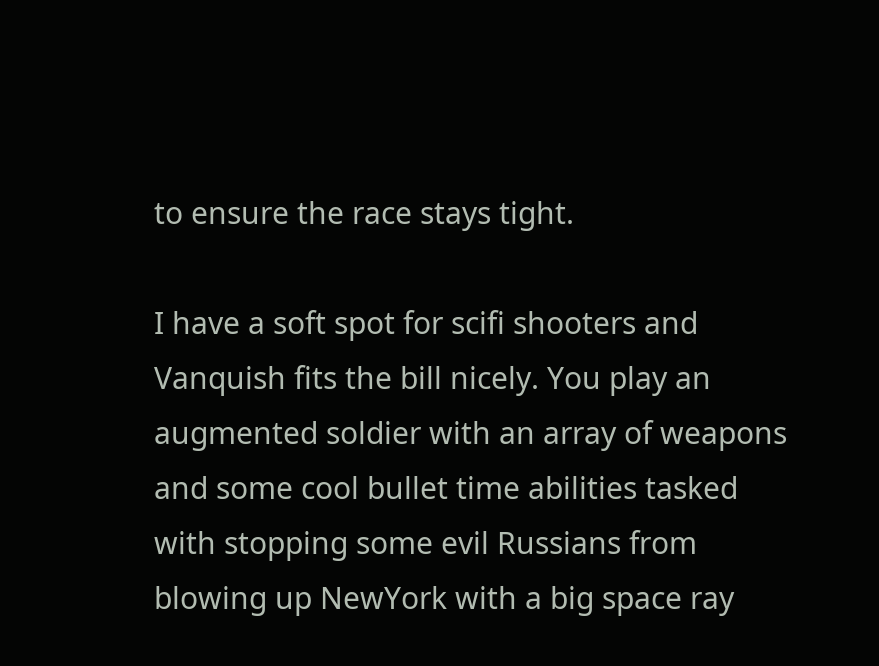to ensure the race stays tight.

I have a soft spot for scifi shooters and Vanquish fits the bill nicely. You play an augmented soldier with an array of weapons and some cool bullet time abilities tasked with stopping some evil Russians from blowing up NewYork with a big space ray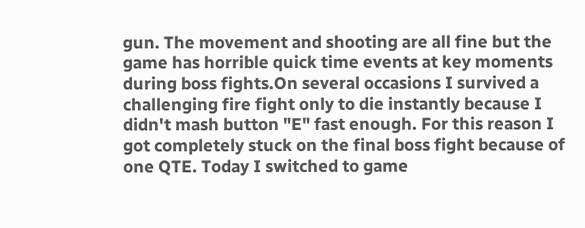gun. The movement and shooting are all fine but the game has horrible quick time events at key moments during boss fights.On several occasions I survived a challenging fire fight only to die instantly because I didn't mash button "E" fast enough. For this reason I got completely stuck on the final boss fight because of one QTE. Today I switched to game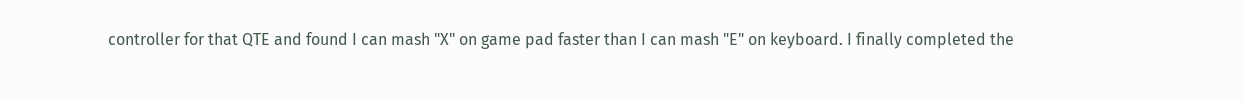controller for that QTE and found I can mash "X" on game pad faster than I can mash "E" on keyboard. I finally completed the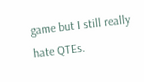game but I still really hate QTEs.